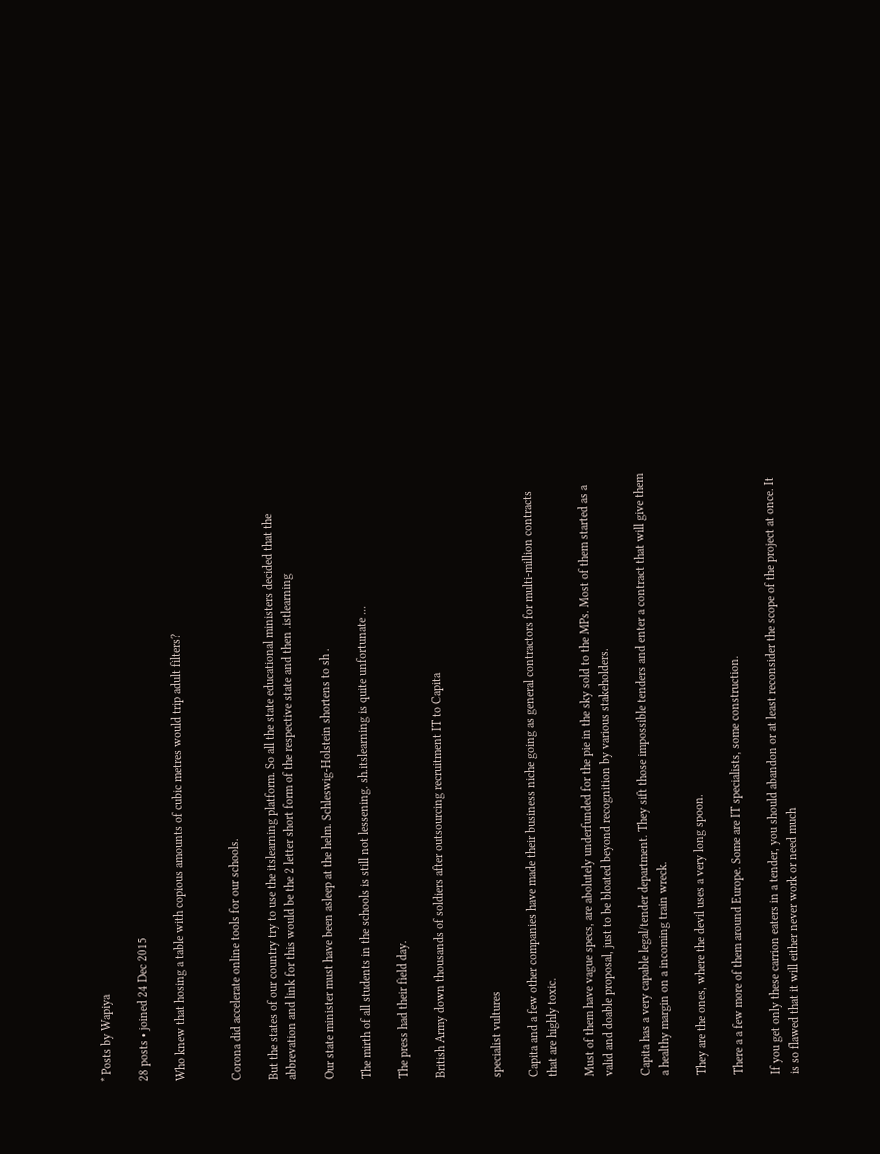* Posts by Wapiya

28 posts • joined 24 Dec 2015

Who knew that hosing a table with copious amounts of cubic metres would trip adult filters?


Corona did accelerate online tools for our schools.

But the states of our country try to use the itslearning platform. So all the state educational ministers decided that the abbrevation and link for this would be the 2 letter short form of the respective state and then .istlearning

Our state minister must have been asleep at the helm. Schleswig-Holstein shortens to sh .

The mirth of all students in the schools is still not lessening. sh.itslearning is quite unfortunate ...

The press had their field day.

British Army down thousands of soldiers after outsourcing recruitment IT to Capita


specialist vultures

Capita and a few other companies have made their business niche going as general contractors for multi-million contracts that are highly toxic.

Must of them have vague specs, are abolutely underfunded for the pie in the sky sold to the MPs. Most of them started as a valid and doable proposal, just to be bloated beyond recognition by various stakeholders.

Capita has a very capable legal/tender department. They sift those impossible tenders and enter a contract that will give them a healthy margin on a incoming train wreck.

They are the ones, where the devil uses a very long spoon.

There a a few more of them around Europe. Some are IT specialists, some construction.

If you get only these carrion eaters in a tender, you should abandon or at least reconsider the scope of the project at once. It is so flawed that it will either never work or need much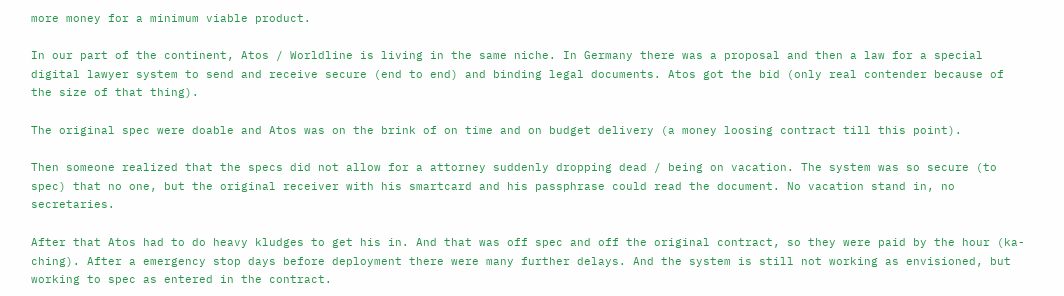more money for a minimum viable product.

In our part of the continent, Atos / Worldline is living in the same niche. In Germany there was a proposal and then a law for a special digital lawyer system to send and receive secure (end to end) and binding legal documents. Atos got the bid (only real contender because of the size of that thing).

The original spec were doable and Atos was on the brink of on time and on budget delivery (a money loosing contract till this point).

Then someone realized that the specs did not allow for a attorney suddenly dropping dead / being on vacation. The system was so secure (to spec) that no one, but the original receiver with his smartcard and his passphrase could read the document. No vacation stand in, no secretaries.

After that Atos had to do heavy kludges to get his in. And that was off spec and off the original contract, so they were paid by the hour (ka-ching). After a emergency stop days before deployment there were many further delays. And the system is still not working as envisioned, but working to spec as entered in the contract.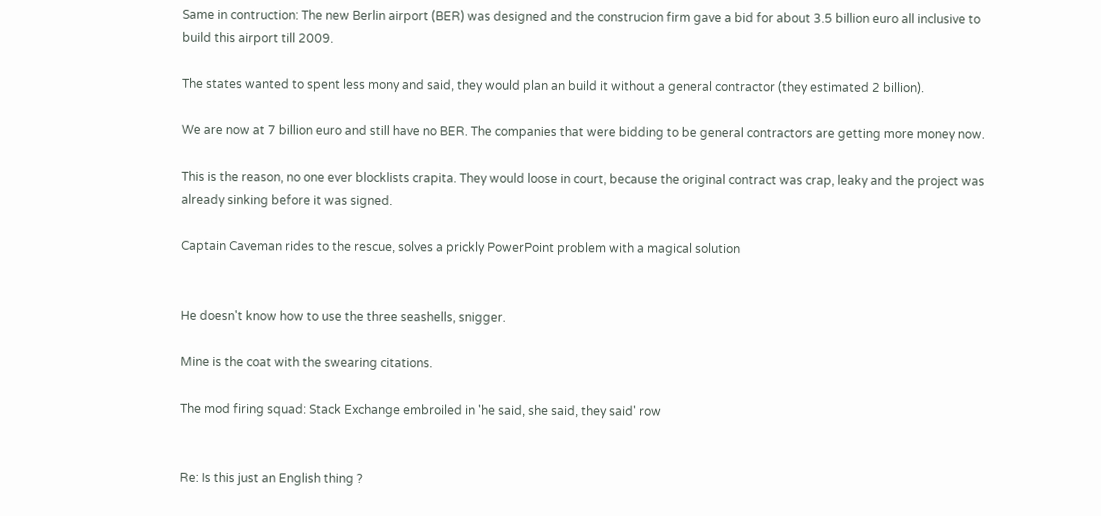Same in contruction: The new Berlin airport (BER) was designed and the construcion firm gave a bid for about 3.5 billion euro all inclusive to build this airport till 2009.

The states wanted to spent less mony and said, they would plan an build it without a general contractor (they estimated 2 billion).

We are now at 7 billion euro and still have no BER. The companies that were bidding to be general contractors are getting more money now.

This is the reason, no one ever blocklists crapita. They would loose in court, because the original contract was crap, leaky and the project was already sinking before it was signed.

Captain Caveman rides to the rescue, solves a prickly PowerPoint problem with a magical solution


He doesn't know how to use the three seashells, snigger.

Mine is the coat with the swearing citations.

The mod firing squad: Stack Exchange embroiled in 'he said, she said, they said' row


Re: Is this just an English thing ?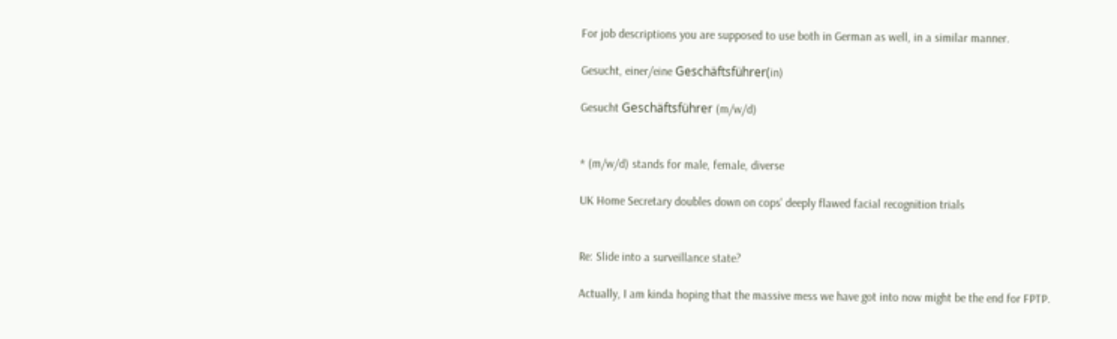For job descriptions you are supposed to use both in German as well, in a similar manner.

Gesucht, einer/eine Geschäftsführer(in)

Gesucht Geschäftsführer (m/w/d)


* (m/w/d) stands for male, female, diverse

UK Home Secretary doubles down on cops' deeply flawed facial recognition trials


Re: Slide into a surveillance state?

Actually, I am kinda hoping that the massive mess we have got into now might be the end for FPTP.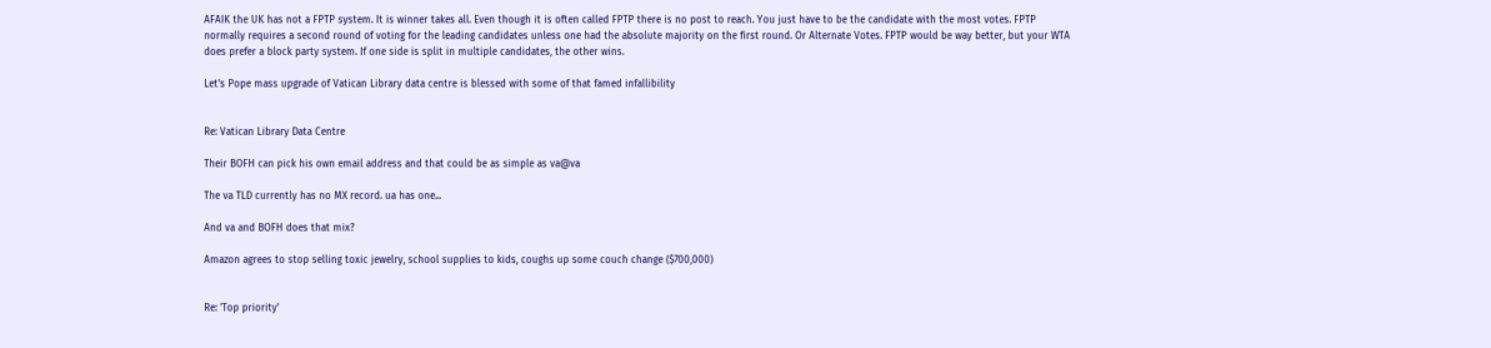AFAIK the UK has not a FPTP system. It is winner takes all. Even though it is often called FPTP there is no post to reach. You just have to be the candidate with the most votes. FPTP normally requires a second round of voting for the leading candidates unless one had the absolute majority on the first round. Or Alternate Votes. FPTP would be way better, but your WTA does prefer a block party system. If one side is split in multiple candidates, the other wins.

Let's Pope mass upgrade of Vatican Library data centre is blessed with some of that famed infallibility


Re: Vatican Library Data Centre

Their BOFH can pick his own email address and that could be as simple as va@va

The va TLD currently has no MX record. ua has one...

And va and BOFH does that mix?

Amazon agrees to stop selling toxic jewelry, school supplies to kids, coughs up some couch change ($700,000)


Re: 'Top priority'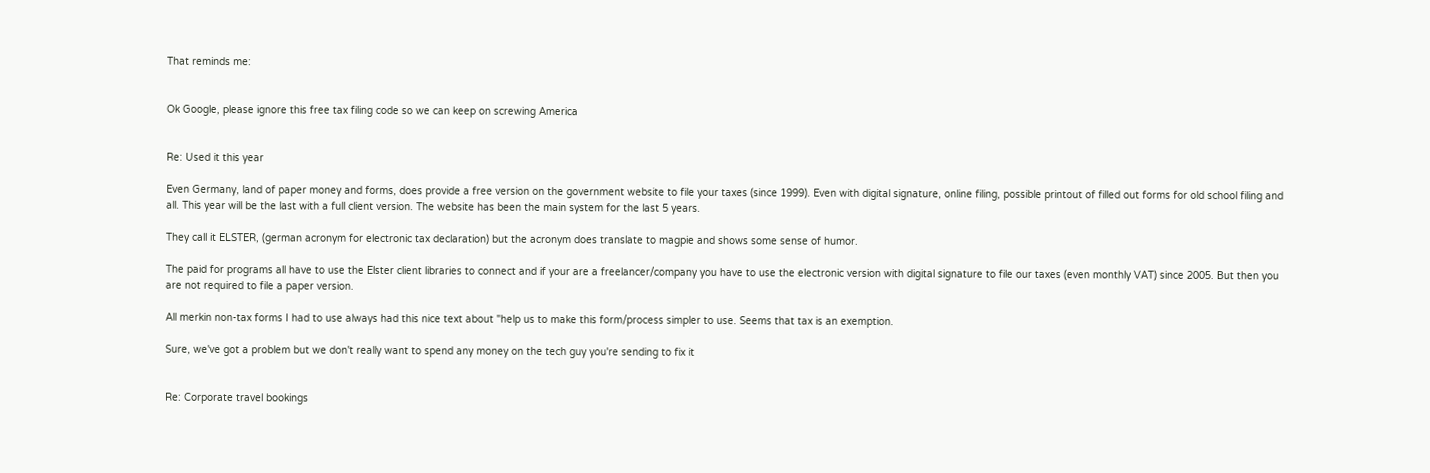That reminds me:


Ok Google, please ignore this free tax filing code so we can keep on screwing America


Re: Used it this year

Even Germany, land of paper money and forms, does provide a free version on the government website to file your taxes (since 1999). Even with digital signature, online filing, possible printout of filled out forms for old school filing and all. This year will be the last with a full client version. The website has been the main system for the last 5 years.

They call it ELSTER, (german acronym for electronic tax declaration) but the acronym does translate to magpie and shows some sense of humor.

The paid for programs all have to use the Elster client libraries to connect and if your are a freelancer/company you have to use the electronic version with digital signature to file our taxes (even monthly VAT) since 2005. But then you are not required to file a paper version.

All merkin non-tax forms I had to use always had this nice text about "help us to make this form/process simpler to use. Seems that tax is an exemption.

Sure, we've got a problem but we don't really want to spend any money on the tech guy you're sending to fix it


Re: Corporate travel bookings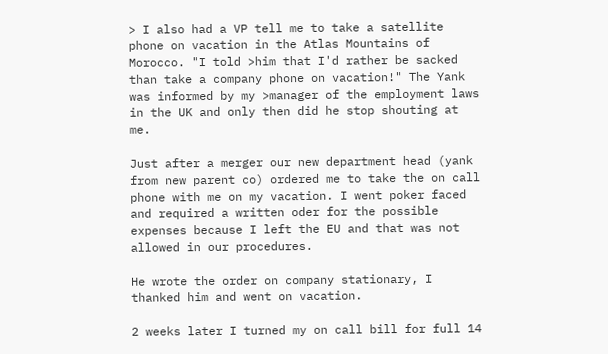> I also had a VP tell me to take a satellite phone on vacation in the Atlas Mountains of Morocco. "I told >him that I'd rather be sacked than take a company phone on vacation!" The Yank was informed by my >manager of the employment laws in the UK and only then did he stop shouting at me.

Just after a merger our new department head (yank from new parent co) ordered me to take the on call phone with me on my vacation. I went poker faced and required a written oder for the possible expenses because I left the EU and that was not allowed in our procedures.

He wrote the order on company stationary, I thanked him and went on vacation.

2 weeks later I turned my on call bill for full 14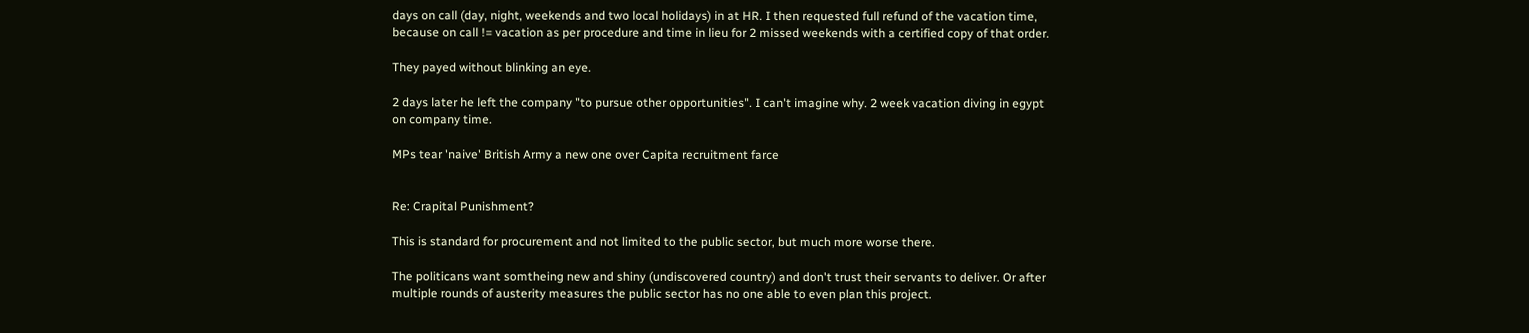days on call (day, night, weekends and two local holidays) in at HR. I then requested full refund of the vacation time, because on call != vacation as per procedure and time in lieu for 2 missed weekends with a certified copy of that order.

They payed without blinking an eye.

2 days later he left the company "to pursue other opportunities". I can't imagine why. 2 week vacation diving in egypt on company time.

MPs tear 'naive' British Army a new one over Capita recruitment farce


Re: Crapital Punishment?

This is standard for procurement and not limited to the public sector, but much more worse there.

The politicans want somtheing new and shiny (undiscovered country) and don't trust their servants to deliver. Or after multiple rounds of austerity measures the public sector has no one able to even plan this project.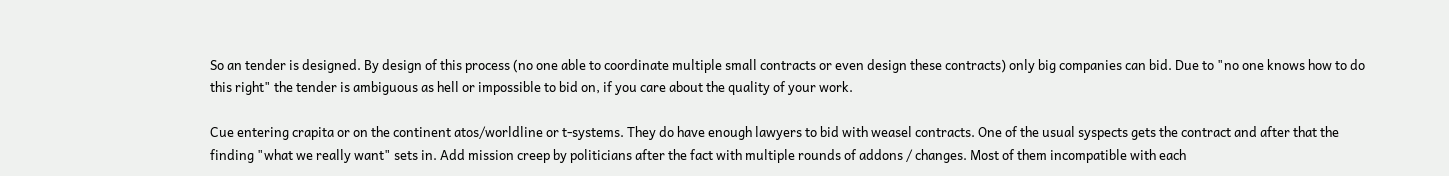So an tender is designed. By design of this process (no one able to coordinate multiple small contracts or even design these contracts) only big companies can bid. Due to "no one knows how to do this right" the tender is ambiguous as hell or impossible to bid on, if you care about the quality of your work.

Cue entering crapita or on the continent atos/worldline or t-systems. They do have enough lawyers to bid with weasel contracts. One of the usual syspects gets the contract and after that the finding "what we really want" sets in. Add mission creep by politicians after the fact with multiple rounds of addons / changes. Most of them incompatible with each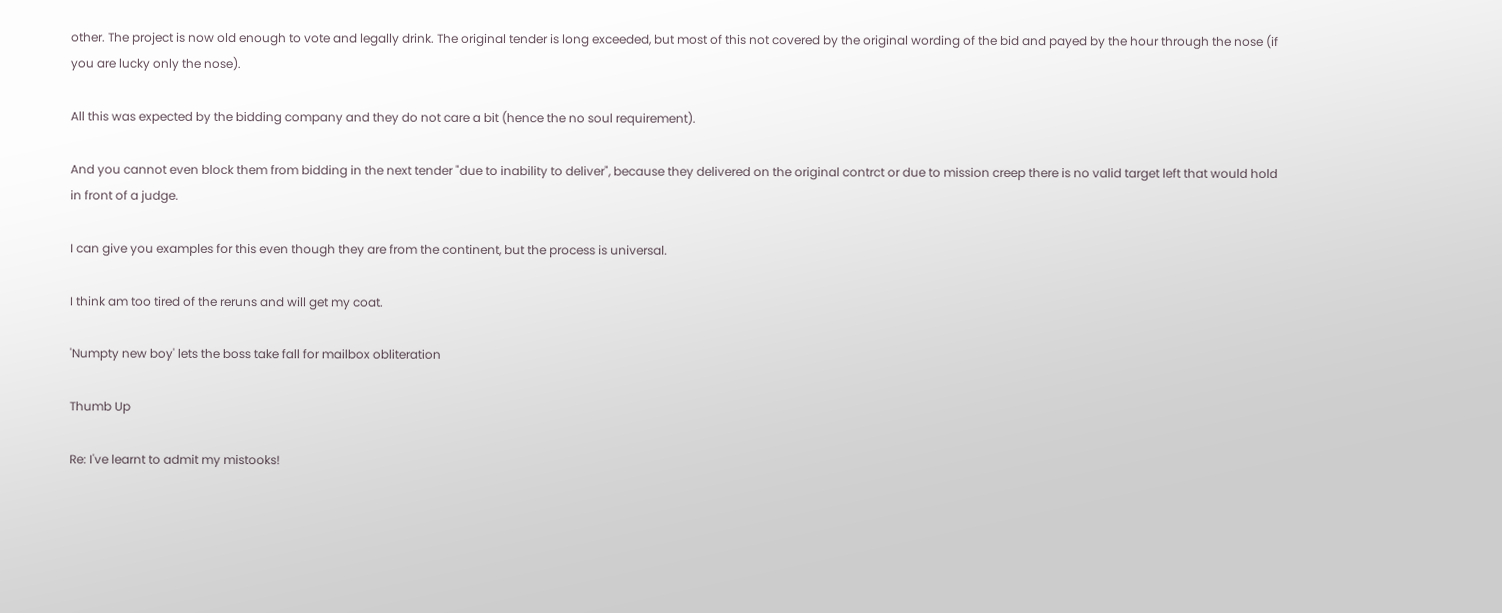other. The project is now old enough to vote and legally drink. The original tender is long exceeded, but most of this not covered by the original wording of the bid and payed by the hour through the nose (if you are lucky only the nose).

All this was expected by the bidding company and they do not care a bit (hence the no soul requirement).

And you cannot even block them from bidding in the next tender "due to inability to deliver", because they delivered on the original contrct or due to mission creep there is no valid target left that would hold in front of a judge.

I can give you examples for this even though they are from the continent, but the process is universal.

I think am too tired of the reruns and will get my coat.

'Numpty new boy' lets the boss take fall for mailbox obliteration

Thumb Up

Re: I've learnt to admit my mistooks!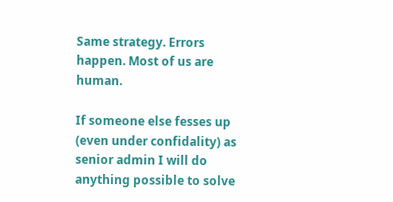Same strategy. Errors happen. Most of us are human.

If someone else fesses up (even under confidality) as senior admin I will do anything possible to solve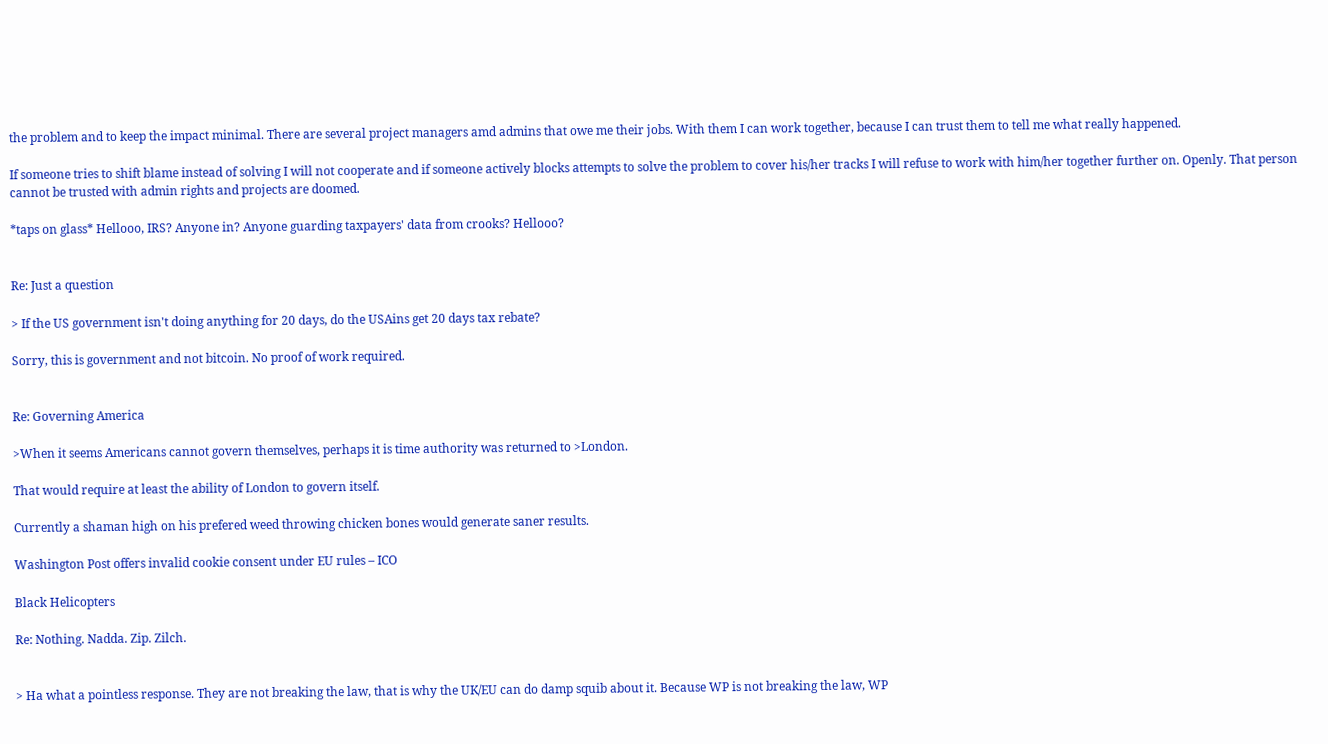the problem and to keep the impact minimal. There are several project managers amd admins that owe me their jobs. With them I can work together, because I can trust them to tell me what really happened.

If someone tries to shift blame instead of solving I will not cooperate and if someone actively blocks attempts to solve the problem to cover his/her tracks I will refuse to work with him/her together further on. Openly. That person cannot be trusted with admin rights and projects are doomed.

*taps on glass* Hellooo, IRS? Anyone in? Anyone guarding taxpayers' data from crooks? Hellooo?


Re: Just a question

> If the US government isn't doing anything for 20 days, do the USAins get 20 days tax rebate?

Sorry, this is government and not bitcoin. No proof of work required.


Re: Governing America

>When it seems Americans cannot govern themselves, perhaps it is time authority was returned to >London.

That would require at least the ability of London to govern itself.

Currently a shaman high on his prefered weed throwing chicken bones would generate saner results.

Washington Post offers invalid cookie consent under EU rules – ICO

Black Helicopters

Re: Nothing. Nadda. Zip. Zilch.


> Ha what a pointless response. They are not breaking the law, that is why the UK/EU can do damp squib about it. Because WP is not breaking the law, WP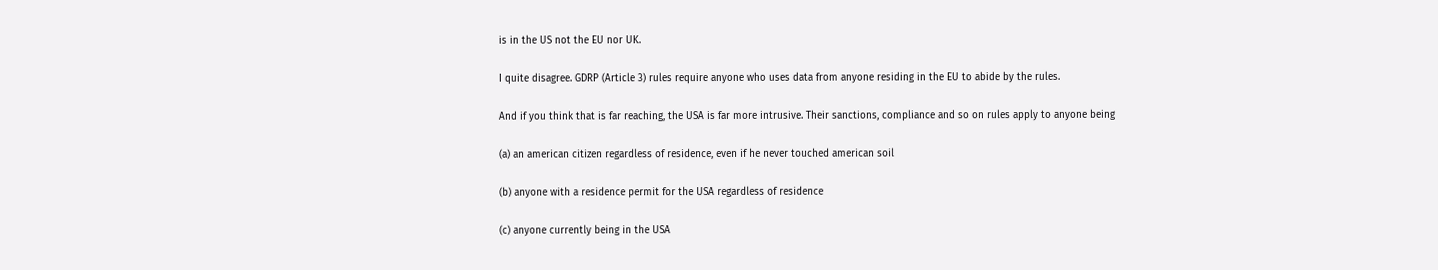is in the US not the EU nor UK.

I quite disagree. GDRP (Article 3) rules require anyone who uses data from anyone residing in the EU to abide by the rules.

And if you think that is far reaching, the USA is far more intrusive. Their sanctions, compliance and so on rules apply to anyone being

(a) an american citizen regardless of residence, even if he never touched american soil

(b) anyone with a residence permit for the USA regardless of residence

(c) anyone currently being in the USA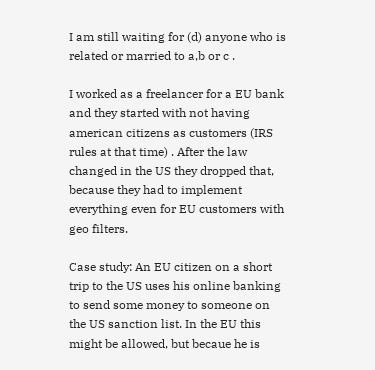I am still waiting for (d) anyone who is related or married to a,b or c .

I worked as a freelancer for a EU bank and they started with not having american citizens as customers (IRS rules at that time) . After the law changed in the US they dropped that, because they had to implement everything even for EU customers with geo filters.

Case study: An EU citizen on a short trip to the US uses his online banking to send some money to someone on the US sanction list. In the EU this might be allowed, but becaue he is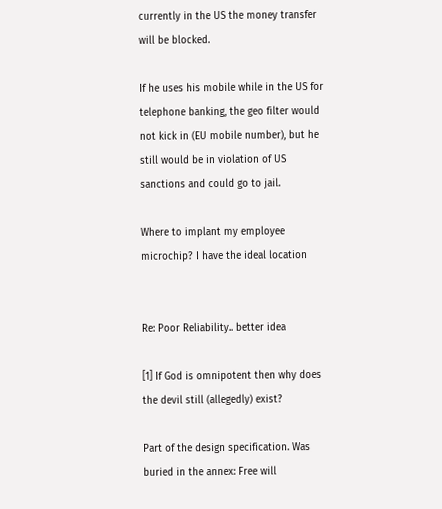currently in the US the money transfer will be blocked.

If he uses his mobile while in the US for telephone banking, the geo filter would not kick in (EU mobile number), but he still would be in violation of US sanctions and could go to jail.

Where to implant my employee microchip? I have the ideal location


Re: Poor Reliability.. better idea

[1] If God is omnipotent then why does the devil still (allegedly) exist?

Part of the design specification. Was buried in the annex: Free will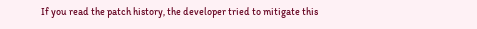If you read the patch history, the developer tried to mitigate this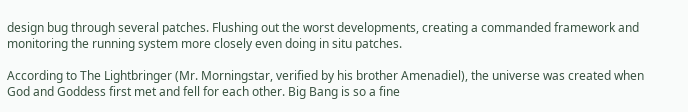design bug through several patches. Flushing out the worst developments, creating a commanded framework and monitoring the running system more closely even doing in situ patches.

According to The Lightbringer (Mr. Morningstar, verified by his brother Amenadiel), the universe was created when God and Goddess first met and fell for each other. Big Bang is so a fine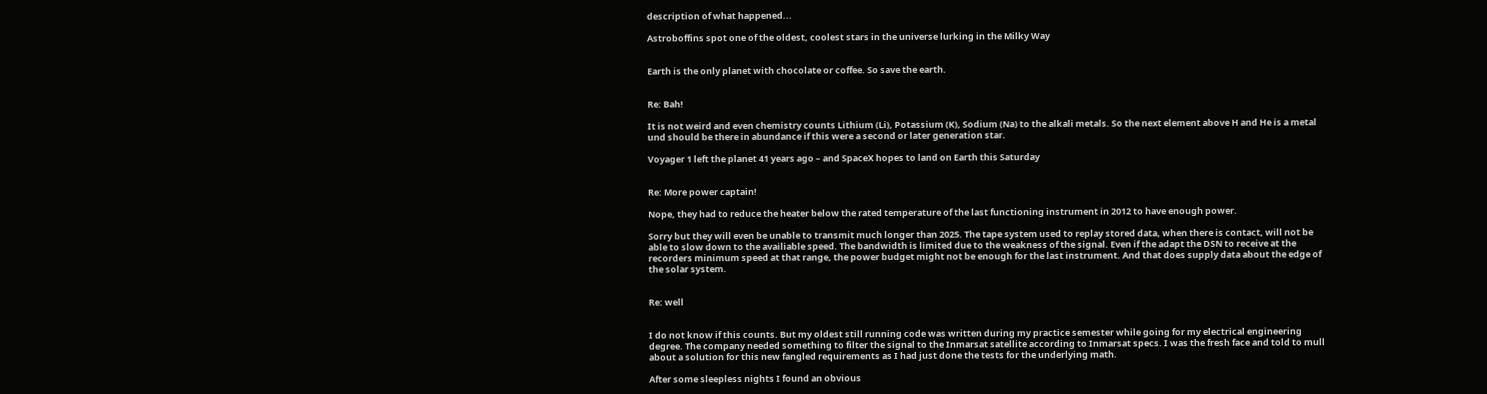description of what happened...

Astroboffins spot one of the oldest, coolest stars in the universe lurking in the Milky Way


Earth is the only planet with chocolate or coffee. So save the earth.


Re: Bah!

It is not weird and even chemistry counts Lithium (Li), Potassium (K), Sodium (Na) to the alkali metals. So the next element above H and He is a metal und should be there in abundance if this were a second or later generation star.

Voyager 1 left the planet 41 years ago – and SpaceX hopes to land on Earth this Saturday


Re: More power captain!

Nope, they had to reduce the heater below the rated temperature of the last functioning instrument in 2012 to have enough power.

Sorry but they will even be unable to transmit much longer than 2025. The tape system used to replay stored data, when there is contact, will not be able to slow down to the availiable speed. The bandwidth is limited due to the weakness of the signal. Even if the adapt the DSN to receive at the recorders minimum speed at that range, the power budget might not be enough for the last instrument. And that does supply data about the edge of the solar system.


Re: well


I do not know if this counts. But my oldest still running code was written during my practice semester while going for my electrical engineering degree. The company needed something to filter the signal to the Inmarsat satellite according to Inmarsat specs. I was the fresh face and told to mull about a solution for this new fangled requirements as I had just done the tests for the underlying math.

After some sleepless nights I found an obvious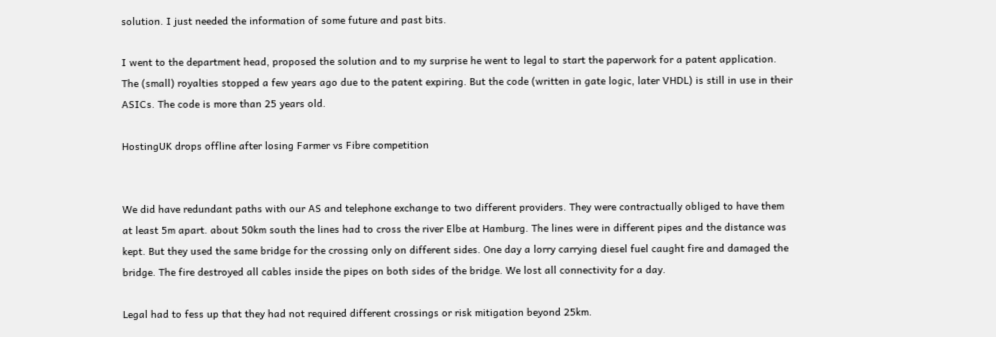solution. I just needed the information of some future and past bits.

I went to the department head, proposed the solution and to my surprise he went to legal to start the paperwork for a patent application. The (small) royalties stopped a few years ago due to the patent expiring. But the code (written in gate logic, later VHDL) is still in use in their ASICs. The code is more than 25 years old.

HostingUK drops offline after losing Farmer vs Fibre competition


We did have redundant paths with our AS and telephone exchange to two different providers. They were contractually obliged to have them at least 5m apart. about 50km south the lines had to cross the river Elbe at Hamburg. The lines were in different pipes and the distance was kept. But they used the same bridge for the crossing only on different sides. One day a lorry carrying diesel fuel caught fire and damaged the bridge. The fire destroyed all cables inside the pipes on both sides of the bridge. We lost all connectivity for a day.

Legal had to fess up that they had not required different crossings or risk mitigation beyond 25km.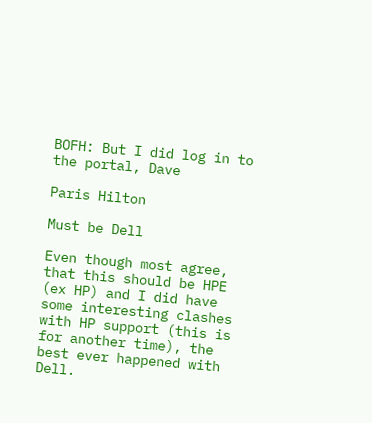BOFH: But I did log in to the portal, Dave

Paris Hilton

Must be Dell

Even though most agree, that this should be HPE (ex HP) and I did have some interesting clashes with HP support (this is for another time), the best ever happened with Dell.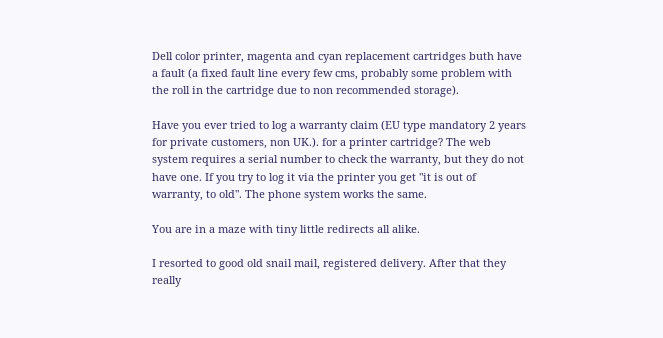Dell color printer, magenta and cyan replacement cartridges buth have a fault (a fixed fault line every few cms, probably some problem with the roll in the cartridge due to non recommended storage).

Have you ever tried to log a warranty claim (EU type mandatory 2 years for private customers, non UK.). for a printer cartridge? The web system requires a serial number to check the warranty, but they do not have one. If you try to log it via the printer you get "it is out of warranty, to old". The phone system works the same.

You are in a maze with tiny little redirects all alike.

I resorted to good old snail mail, registered delivery. After that they really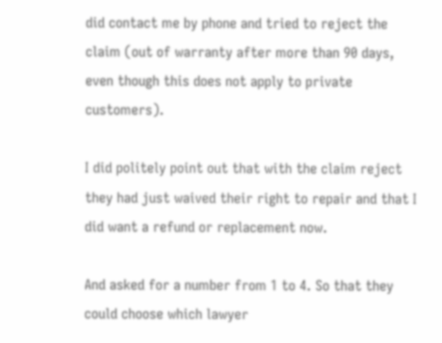did contact me by phone and tried to reject the claim (out of warranty after more than 90 days, even though this does not apply to private customers).

I did politely point out that with the claim reject they had just waived their right to repair and that I did want a refund or replacement now.

And asked for a number from 1 to 4. So that they could choose which lawyer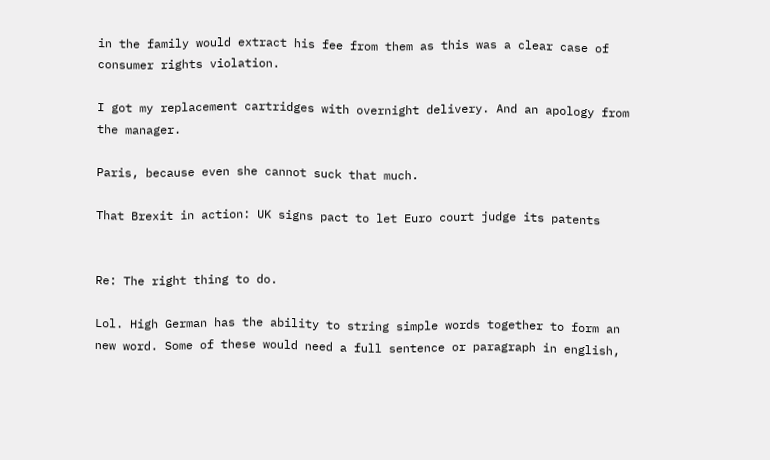in the family would extract his fee from them as this was a clear case of consumer rights violation.

I got my replacement cartridges with overnight delivery. And an apology from the manager.

Paris, because even she cannot suck that much.

That Brexit in action: UK signs pact to let Euro court judge its patents


Re: The right thing to do.

Lol. High German has the ability to string simple words together to form an new word. Some of these would need a full sentence or paragraph in english,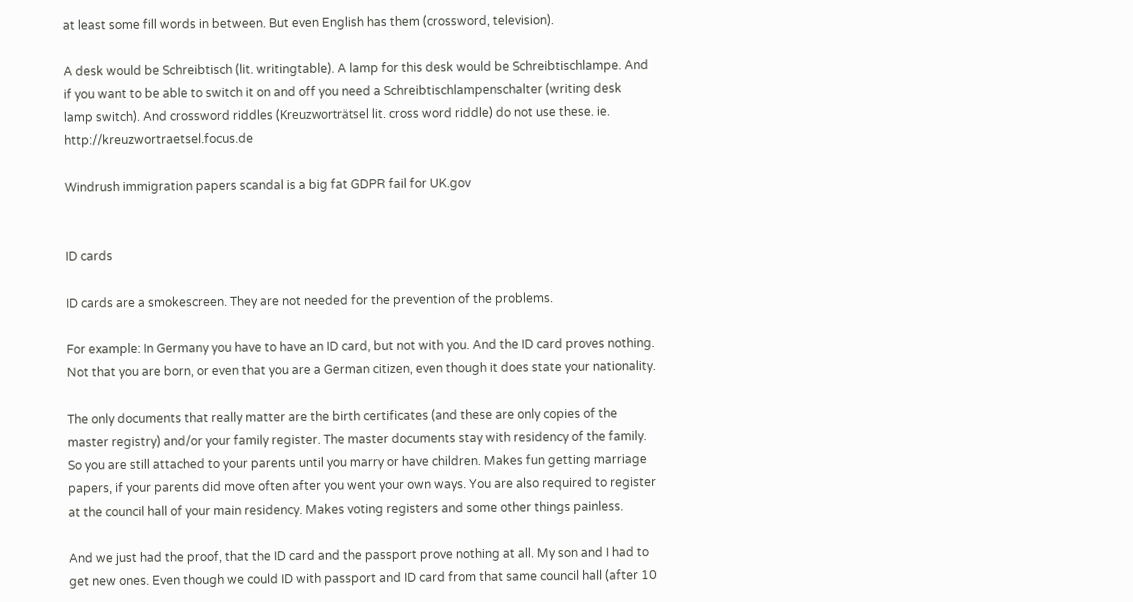at least some fill words in between. But even English has them (crossword, television).

A desk would be Schreibtisch (lit. writingtable). A lamp for this desk would be Schreibtischlampe. And if you want to be able to switch it on and off you need a Schreibtischlampenschalter (writing desk lamp switch). And crossword riddles (Kreuzworträtsel lit. cross word riddle) do not use these. ie. http://kreuzwortraetsel.focus.de

Windrush immigration papers scandal is a big fat GDPR fail for UK.gov


ID cards

ID cards are a smokescreen. They are not needed for the prevention of the problems.

For example: In Germany you have to have an ID card, but not with you. And the ID card proves nothing. Not that you are born, or even that you are a German citizen, even though it does state your nationality.

The only documents that really matter are the birth certificates (and these are only copies of the master registry) and/or your family register. The master documents stay with residency of the family. So you are still attached to your parents until you marry or have children. Makes fun getting marriage papers, if your parents did move often after you went your own ways. You are also required to register at the council hall of your main residency. Makes voting registers and some other things painless.

And we just had the proof, that the ID card and the passport prove nothing at all. My son and I had to get new ones. Even though we could ID with passport and ID card from that same council hall (after 10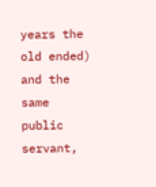years the old ended) and the same public servant,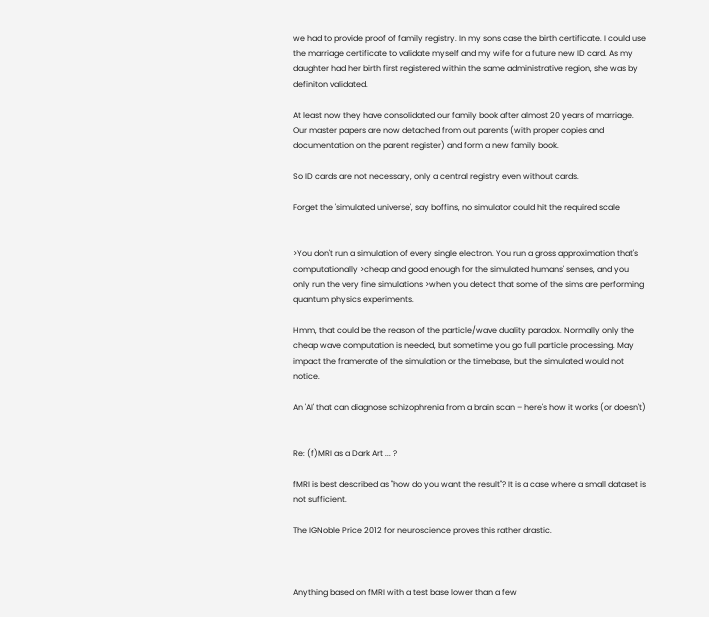we had to provide proof of family registry. In my sons case the birth certificate. I could use the marriage certificate to validate myself and my wife for a future new ID card. As my daughter had her birth first registered within the same administrative region, she was by definiton validated.

At least now they have consolidated our family book after almost 20 years of marriage. Our master papers are now detached from out parents (with proper copies and documentation on the parent register) and form a new family book.

So ID cards are not necessary, only a central registry even without cards.

Forget the 'simulated universe', say boffins, no simulator could hit the required scale


>You don't run a simulation of every single electron. You run a gross approximation that's computationally >cheap and good enough for the simulated humans' senses, and you only run the very fine simulations >when you detect that some of the sims are performing quantum physics experiments.

Hmm, that could be the reason of the particle/wave duality paradox. Normally only the cheap wave computation is needed, but sometime you go full particle processing. May impact the framerate of the simulation or the timebase, but the simulated would not notice.

An 'AI' that can diagnose schizophrenia from a brain scan – here's how it works (or doesn't)


Re: (f)MRI as a Dark Art ... ?

fMRI is best described as "how do you want the result"? It is a case where a small dataset is not sufficient.

The IGNoble Price 2012 for neuroscience proves this rather drastic.



Anything based on fMRI with a test base lower than a few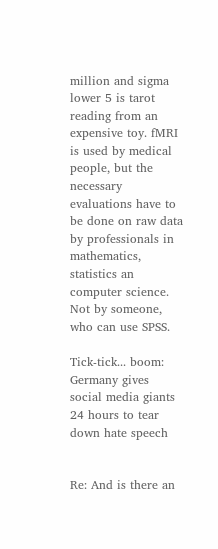million and sigma lower 5 is tarot reading from an expensive toy. fMRI is used by medical people, but the necessary evaluations have to be done on raw data by professionals in mathematics, statistics an computer science. Not by someone, who can use SPSS.

Tick-tick... boom: Germany gives social media giants 24 hours to tear down hate speech


Re: And is there an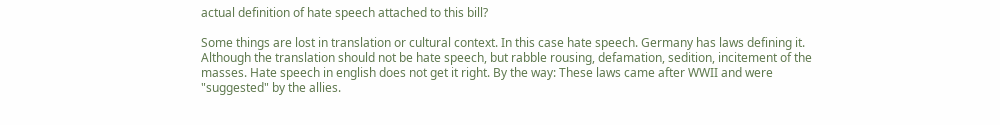actual definition of hate speech attached to this bill?

Some things are lost in translation or cultural context. In this case hate speech. Germany has laws defining it. Although the translation should not be hate speech, but rabble rousing, defamation, sedition, incitement of the masses. Hate speech in english does not get it right. By the way: These laws came after WWII and were "suggested" by the allies.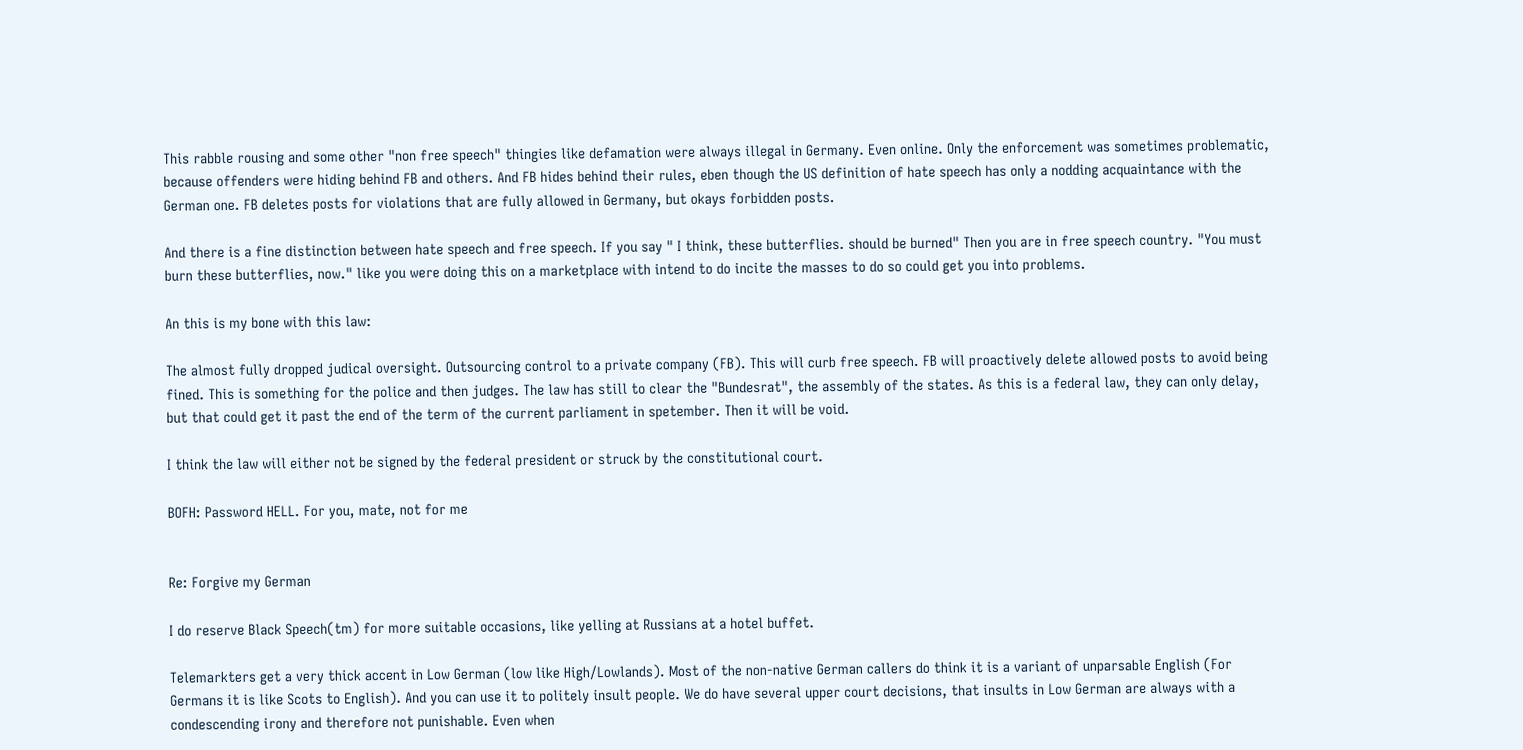This rabble rousing and some other "non free speech" thingies like defamation were always illegal in Germany. Even online. Only the enforcement was sometimes problematic, because offenders were hiding behind FB and others. And FB hides behind their rules, eben though the US definition of hate speech has only a nodding acquaintance with the German one. FB deletes posts for violations that are fully allowed in Germany, but okays forbidden posts.

And there is a fine distinction between hate speech and free speech. If you say " I think, these butterflies. should be burned" Then you are in free speech country. "You must burn these butterflies, now." like you were doing this on a marketplace with intend to do incite the masses to do so could get you into problems.

An this is my bone with this law:

The almost fully dropped judical oversight. Outsourcing control to a private company (FB). This will curb free speech. FB will proactively delete allowed posts to avoid being fined. This is something for the police and then judges. The law has still to clear the "Bundesrat", the assembly of the states. As this is a federal law, they can only delay, but that could get it past the end of the term of the current parliament in spetember. Then it will be void.

I think the law will either not be signed by the federal president or struck by the constitutional court.

BOFH: Password HELL. For you, mate, not for me


Re: Forgive my German

I do reserve Black Speech(tm) for more suitable occasions, like yelling at Russians at a hotel buffet.

Telemarkters get a very thick accent in Low German (low like High/Lowlands). Most of the non-native German callers do think it is a variant of unparsable English (For Germans it is like Scots to English). And you can use it to politely insult people. We do have several upper court decisions, that insults in Low German are always with a condescending irony and therefore not punishable. Even when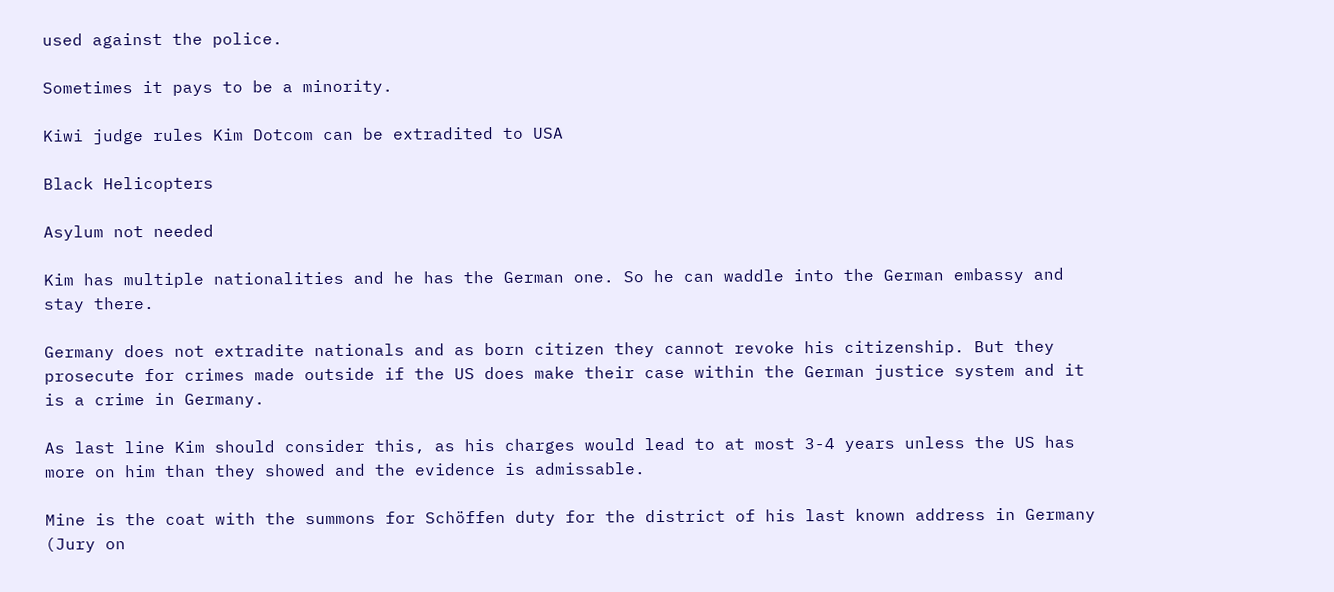used against the police.

Sometimes it pays to be a minority.

Kiwi judge rules Kim Dotcom can be extradited to USA

Black Helicopters

Asylum not needed

Kim has multiple nationalities and he has the German one. So he can waddle into the German embassy and stay there.

Germany does not extradite nationals and as born citizen they cannot revoke his citizenship. But they prosecute for crimes made outside if the US does make their case within the German justice system and it is a crime in Germany.

As last line Kim should consider this, as his charges would lead to at most 3-4 years unless the US has more on him than they showed and the evidence is admissable.

Mine is the coat with the summons for Schöffen duty for the district of his last known address in Germany (Jury on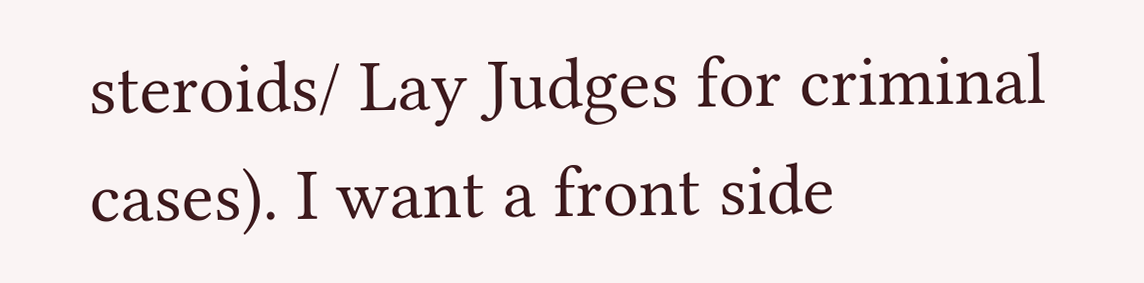steroids/ Lay Judges for criminal cases). I want a front side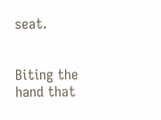seat.


Biting the hand that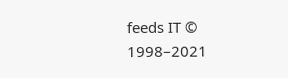feeds IT © 1998–2021